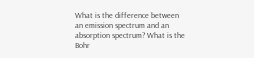What is the difference between an emission spectrum and an absorption spectrum? What is the Bohr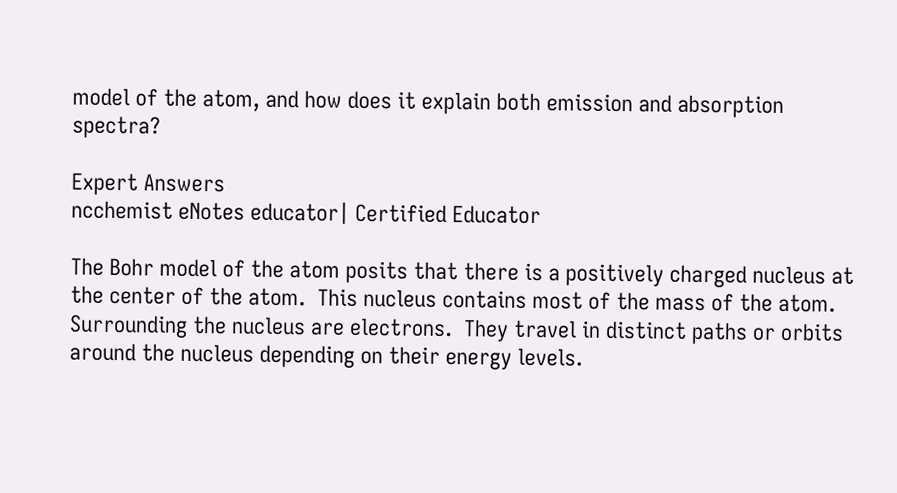model of the atom, and how does it explain both emission and absorption spectra?

Expert Answers
ncchemist eNotes educator| Certified Educator

The Bohr model of the atom posits that there is a positively charged nucleus at the center of the atom.  This nucleus contains most of the mass of the atom.  Surrounding the nucleus are electrons.  They travel in distinct paths or orbits around the nucleus depending on their energy levels.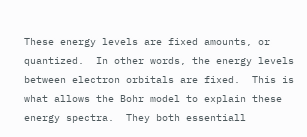These energy levels are fixed amounts, or quantized.  In other words, the energy levels between electron orbitals are fixed.  This is what allows the Bohr model to explain these energy spectra.  They both essentiall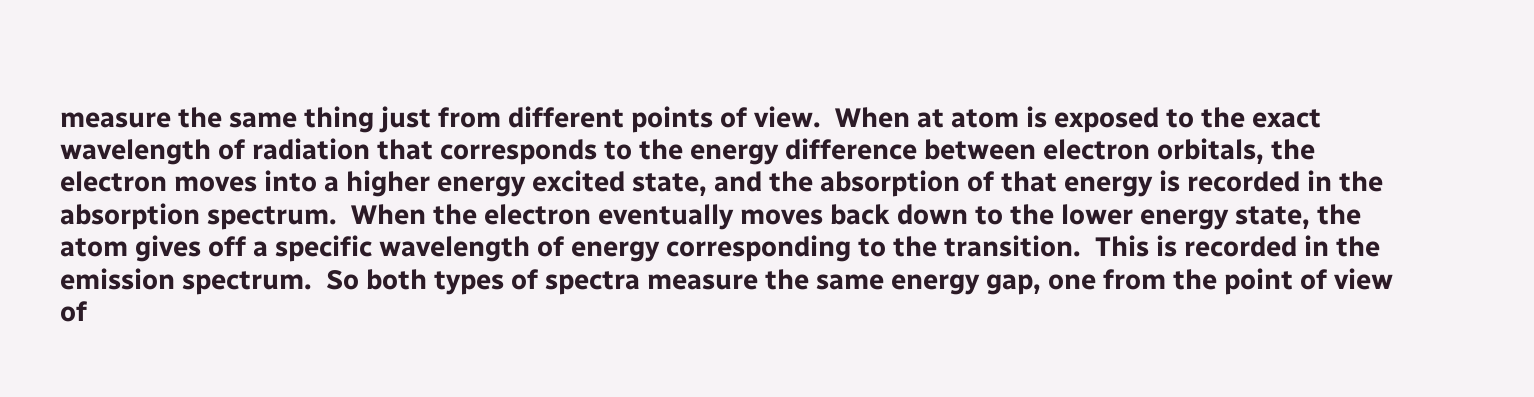measure the same thing just from different points of view.  When at atom is exposed to the exact wavelength of radiation that corresponds to the energy difference between electron orbitals, the electron moves into a higher energy excited state, and the absorption of that energy is recorded in the absorption spectrum.  When the electron eventually moves back down to the lower energy state, the atom gives off a specific wavelength of energy corresponding to the transition.  This is recorded in the emission spectrum.  So both types of spectra measure the same energy gap, one from the point of view of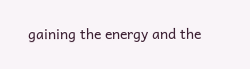gaining the energy and the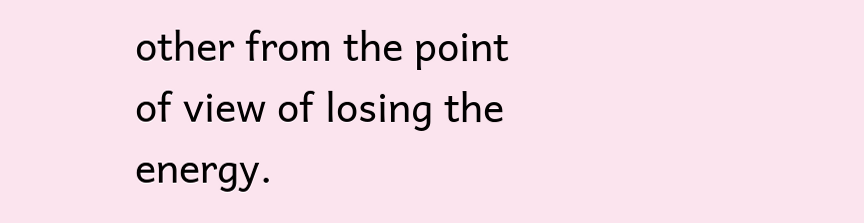other from the point of view of losing the energy.